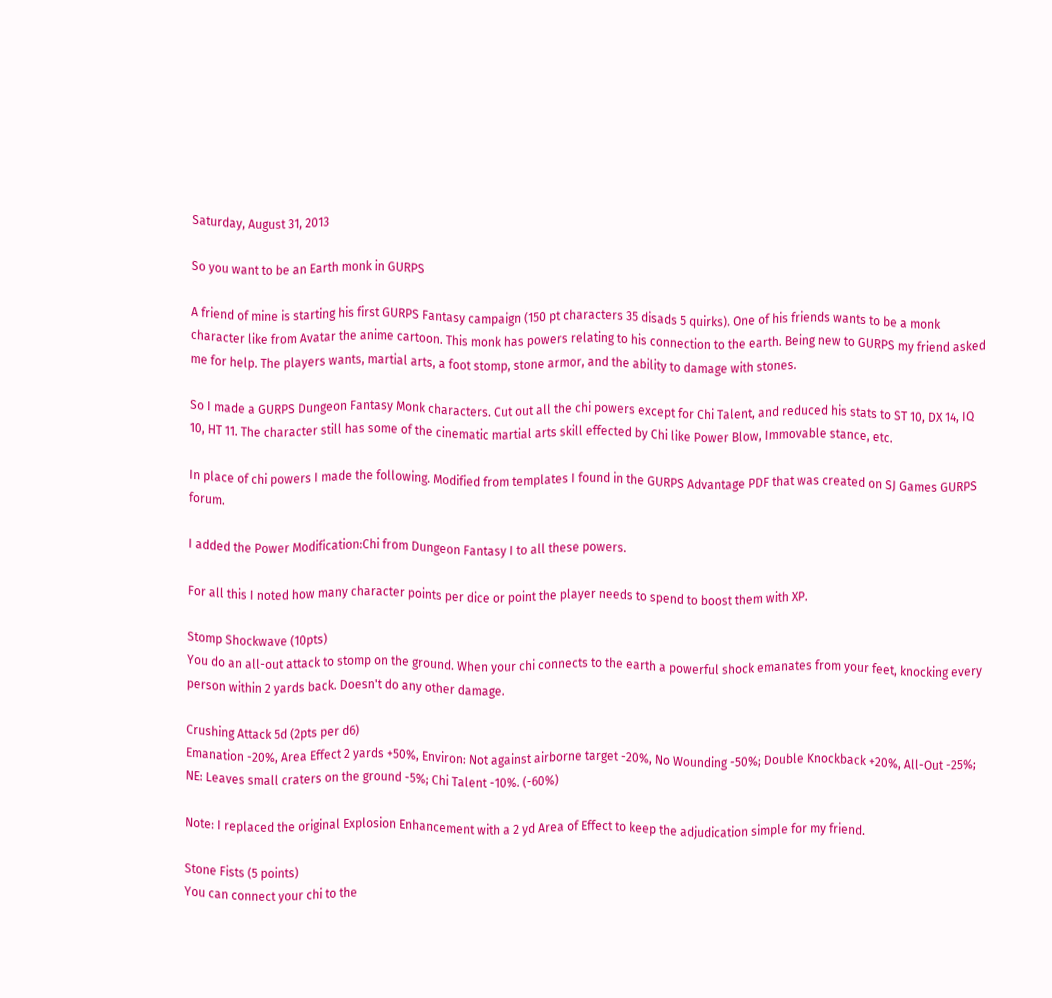Saturday, August 31, 2013

So you want to be an Earth monk in GURPS

A friend of mine is starting his first GURPS Fantasy campaign (150 pt characters 35 disads 5 quirks). One of his friends wants to be a monk character like from Avatar the anime cartoon. This monk has powers relating to his connection to the earth. Being new to GURPS my friend asked me for help. The players wants, martial arts, a foot stomp, stone armor, and the ability to damage with stones.

So I made a GURPS Dungeon Fantasy Monk characters. Cut out all the chi powers except for Chi Talent, and reduced his stats to ST 10, DX 14, IQ 10, HT 11. The character still has some of the cinematic martial arts skill effected by Chi like Power Blow, Immovable stance, etc.

In place of chi powers I made the following. Modified from templates I found in the GURPS Advantage PDF that was created on SJ Games GURPS forum.

I added the Power Modification:Chi from Dungeon Fantasy I to all these powers.

For all this I noted how many character points per dice or point the player needs to spend to boost them with XP.

Stomp Shockwave (10pts)
You do an all-out attack to stomp on the ground. When your chi connects to the earth a powerful shock emanates from your feet, knocking every  person within 2 yards back. Doesn't do any other damage.

Crushing Attack 5d (2pts per d6)
Emanation -20%, Area Effect 2 yards +50%, Environ: Not against airborne target -20%, No Wounding -50%; Double Knockback +20%, All-Out -25%; NE: Leaves small craters on the ground -5%; Chi Talent -10%. (-60%)

Note: I replaced the original Explosion Enhancement with a 2 yd Area of Effect to keep the adjudication simple for my friend.

Stone Fists (5 points)
You can connect your chi to the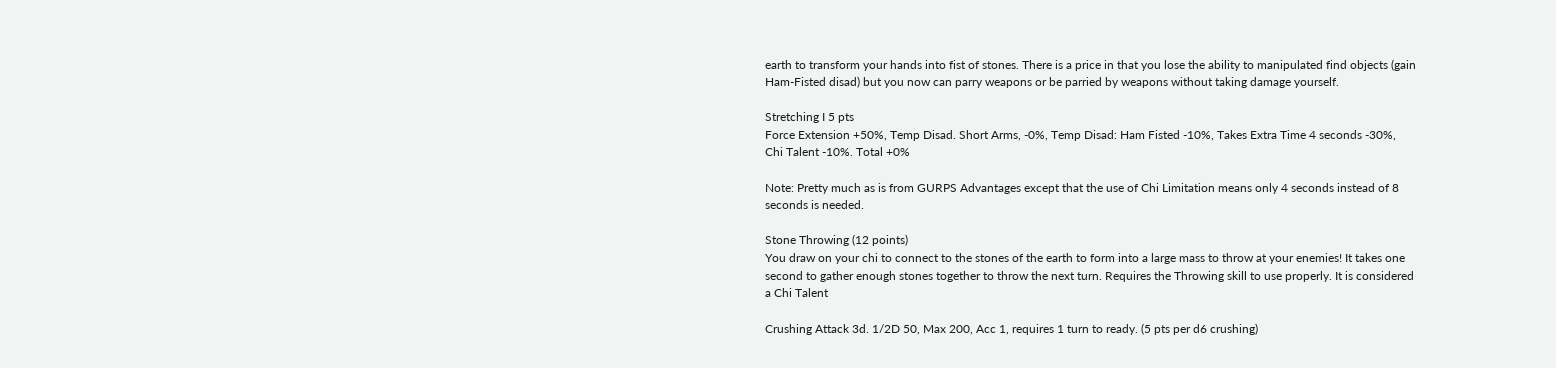earth to transform your hands into fist of stones. There is a price in that you lose the ability to manipulated find objects (gain Ham-Fisted disad) but you now can parry weapons or be parried by weapons without taking damage yourself.

Stretching I 5 pts
Force Extension +50%, Temp Disad. Short Arms, -0%, Temp Disad: Ham Fisted -10%, Takes Extra Time 4 seconds -30%, Chi Talent -10%. Total +0%

Note: Pretty much as is from GURPS Advantages except that the use of Chi Limitation means only 4 seconds instead of 8 seconds is needed.

Stone Throwing (12 points)
You draw on your chi to connect to the stones of the earth to form into a large mass to throw at your enemies! It takes one second to gather enough stones together to throw the next turn. Requires the Throwing skill to use properly. It is considered a Chi Talent

Crushing Attack 3d. 1/2D 50, Max 200, Acc 1, requires 1 turn to ready. (5 pts per d6 crushing)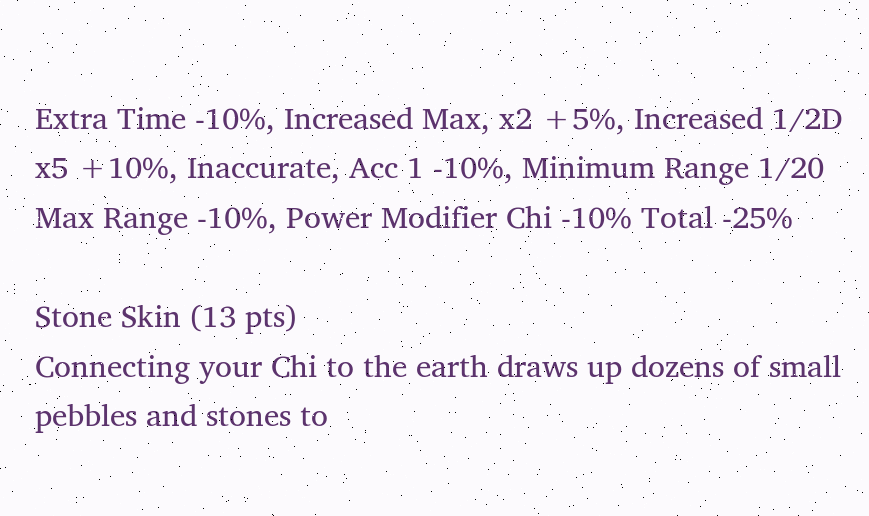Extra Time -10%, Increased Max, x2 +5%, Increased 1/2D x5 +10%, Inaccurate, Acc 1 -10%, Minimum Range 1/20 Max Range -10%, Power Modifier Chi -10% Total -25%

Stone Skin (13 pts)
Connecting your Chi to the earth draws up dozens of small pebbles and stones to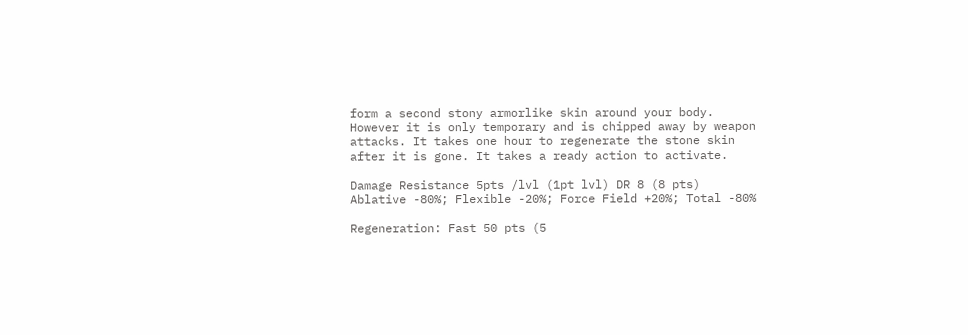form a second stony armorlike skin around your body. However it is only temporary and is chipped away by weapon attacks. It takes one hour to regenerate the stone skin after it is gone. It takes a ready action to activate.

Damage Resistance 5pts /lvl (1pt lvl) DR 8 (8 pts)
Ablative -80%; Flexible -20%; Force Field +20%; Total -80%

Regeneration: Fast 50 pts (5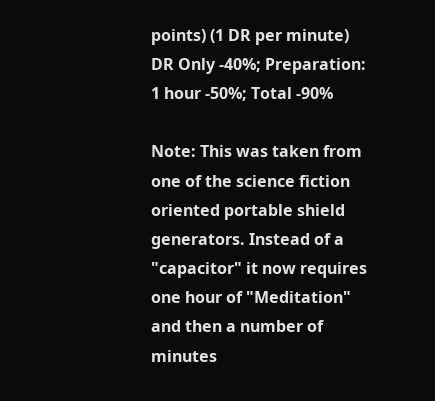points) (1 DR per minute)
DR Only -40%; Preparation: 1 hour -50%; Total -90%

Note: This was taken from one of the science fiction oriented portable shield generators. Instead of a "capacitor" it now requires one hour of "Meditation" and then a number of minutes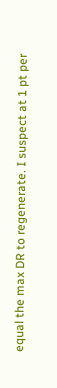equal the max DR to regenerate. I suspect at 1 pt per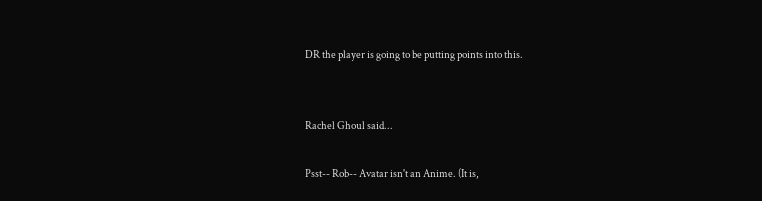DR the player is going to be putting points into this.


Rachel Ghoul said...

Psst-- Rob-- Avatar isn't an Anime. (It is,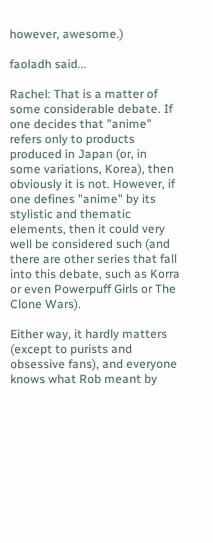however, awesome.)

faoladh said...

Rachel: That is a matter of some considerable debate. If one decides that "anime" refers only to products produced in Japan (or, in some variations, Korea), then obviously it is not. However, if one defines "anime" by its stylistic and thematic elements, then it could very well be considered such (and there are other series that fall into this debate, such as Korra or even Powerpuff Girls or The Clone Wars).

Either way, it hardly matters (except to purists and obsessive fans), and everyone knows what Rob meant by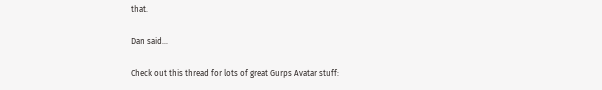that.

Dan said...

Check out this thread for lots of great Gurps Avatar stuff: